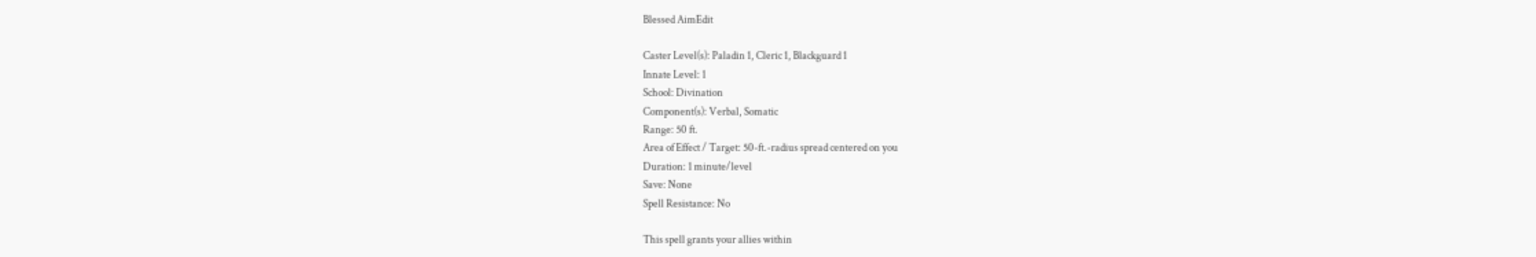Blessed AimEdit

Caster Level(s): Paladin 1, Cleric 1, Blackguard 1
Innate Level: 1
School: Divination
Component(s): Verbal, Somatic
Range: 50 ft.
Area of Effect / Target: 50-ft.-radius spread centered on you
Duration: 1 minute/level
Save: None
Spell Resistance: No

This spell grants your allies within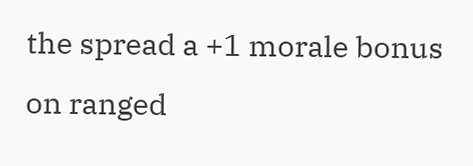the spread a +1 morale bonus on ranged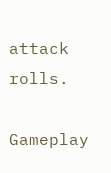attack rolls.

Gameplay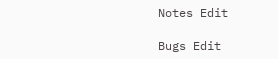Notes Edit

Bugs Edit